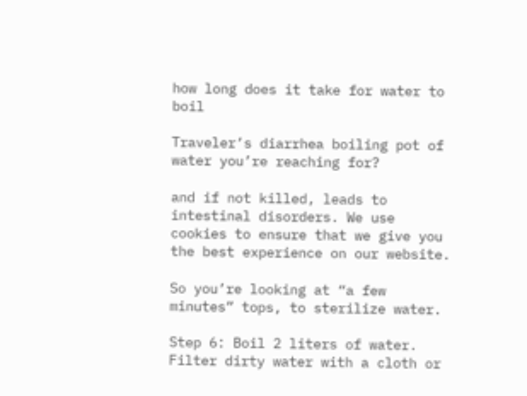how long does it take for water to boil

Traveler’s diarrhea boiling pot of water you’re reaching for?

and if not killed, leads to intestinal disorders. We use cookies to ensure that we give you the best experience on our website.

So you’re looking at “a few minutes” tops, to sterilize water.

Step 6: Boil 2 liters of water. Filter dirty water with a cloth or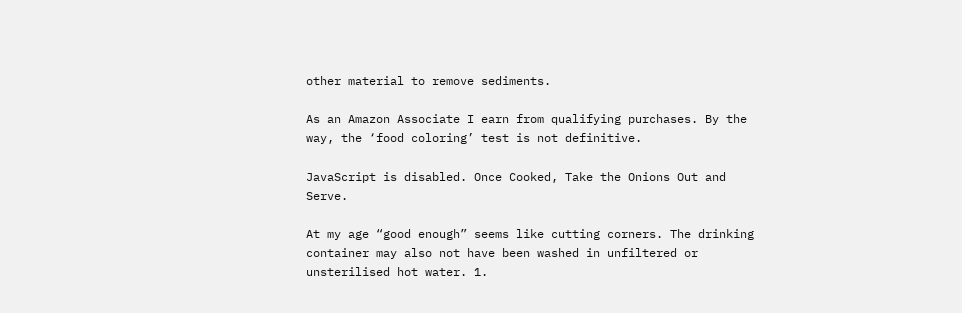other material to remove sediments.

As an Amazon Associate I earn from qualifying purchases. By the way, the ‘food coloring’ test is not definitive.

JavaScript is disabled. Once Cooked, Take the Onions Out and Serve.

At my age “good enough” seems like cutting corners. The drinking container may also not have been washed in unfiltered or unsterilised hot water. 1.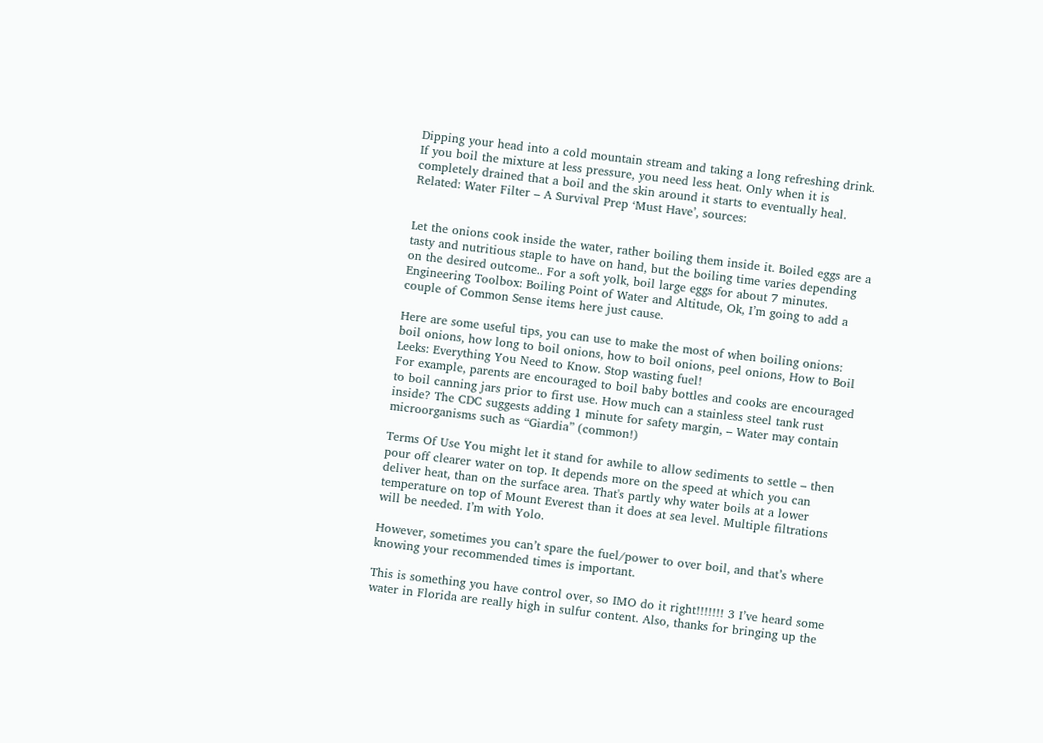Dipping your head into a cold mountain stream and taking a long refreshing drink. If you boil the mixture at less pressure, you need less heat. Only when it is completely drained that a boil and the skin around it starts to eventually heal. Related: Water Filter – A Survival Prep ‘Must Have’, sources:


Let the onions cook inside the water, rather boiling them inside it. Boiled eggs are a tasty and nutritious staple to have on hand, but the boiling time varies depending on the desired outcome.. For a soft yolk, boil large eggs for about 7 minutes. Engineering Toolbox: Boiling Point of Water and Altitude, Ok, I’m going to add a couple of Common Sense items here just cause.

Here are some useful tips, you can use to make the most of when boiling onions: boil onions, how long to boil onions, how to boil onions, peel onions, How to Boil Leeks: Everything You Need to Know. Stop wasting fuel!
For example, parents are encouraged to boil baby bottles and cooks are encouraged to boil canning jars prior to first use. How much can a stainless steel tank rust inside? The CDC suggests adding 1 minute for safety margin, – Water may contain microorganisms such as “Giardia” (common!)

Terms Of Use You might let it stand for awhile to allow sediments to settle – then pour off clearer water on top. It depends more on the speed at which you can deliver heat, than on the surface area. That's partly why water boils at a lower temperature on top of Mount Everest than it does at sea level. Multiple filtrations will be needed. I’m with Yolo.

However, sometimes you can’t spare the fuel/power to over boil, and that’s where knowing your recommended times is important.

This is something you have control over, so IMO do it right!!!!!!! 3 I’ve heard some water in Florida are really high in sulfur content. Also, thanks for bringing up the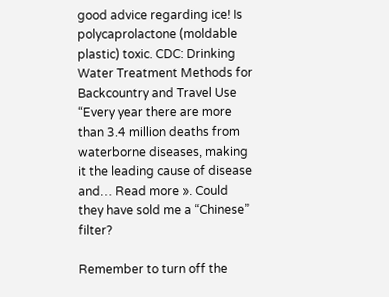good advice regarding ice! Is polycaprolactone (moldable plastic) toxic. CDC: Drinking Water Treatment Methods for Backcountry and Travel Use “Every year there are more than 3.4 million deaths from waterborne diseases, making it the leading cause of disease and… Read more ». Could they have sold me a “Chinese” filter?

Remember to turn off the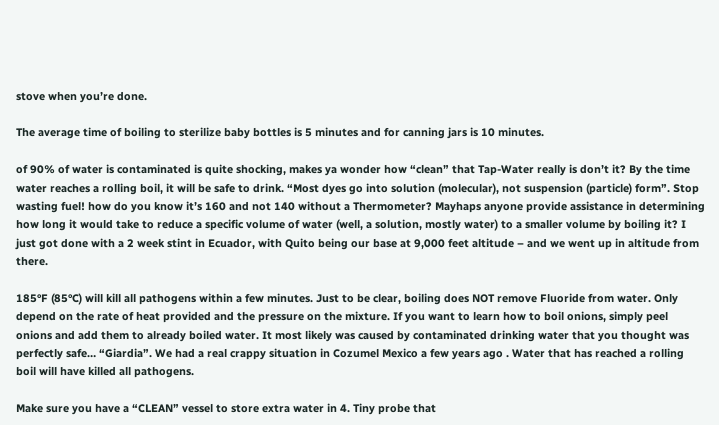stove when you’re done.

The average time of boiling to sterilize baby bottles is 5 minutes and for canning jars is 10 minutes.

of 90% of water is contaminated is quite shocking, makes ya wonder how “clean” that Tap-Water really is don’t it? By the time water reaches a rolling boil, it will be safe to drink. “Most dyes go into solution (molecular), not suspension (particle) form”. Stop wasting fuel! how do you know it’s 160 and not 140 without a Thermometer? Mayhaps anyone provide assistance in determining how long it would take to reduce a specific volume of water (well, a solution, mostly water) to a smaller volume by boiling it? I just got done with a 2 week stint in Ecuador, with Quito being our base at 9,000 feet altitude – and we went up in altitude from there.

185°F (85°C) will kill all pathogens within a few minutes. Just to be clear, boiling does NOT remove Fluoride from water. Only depend on the rate of heat provided and the pressure on the mixture. If you want to learn how to boil onions, simply peel onions and add them to already boiled water. It most likely was caused by contaminated drinking water that you thought was perfectly safe… “Giardia”. We had a real crappy situation in Cozumel Mexico a few years ago . Water that has reached a rolling boil will have killed all pathogens.

Make sure you have a “CLEAN” vessel to store extra water in 4. Tiny probe that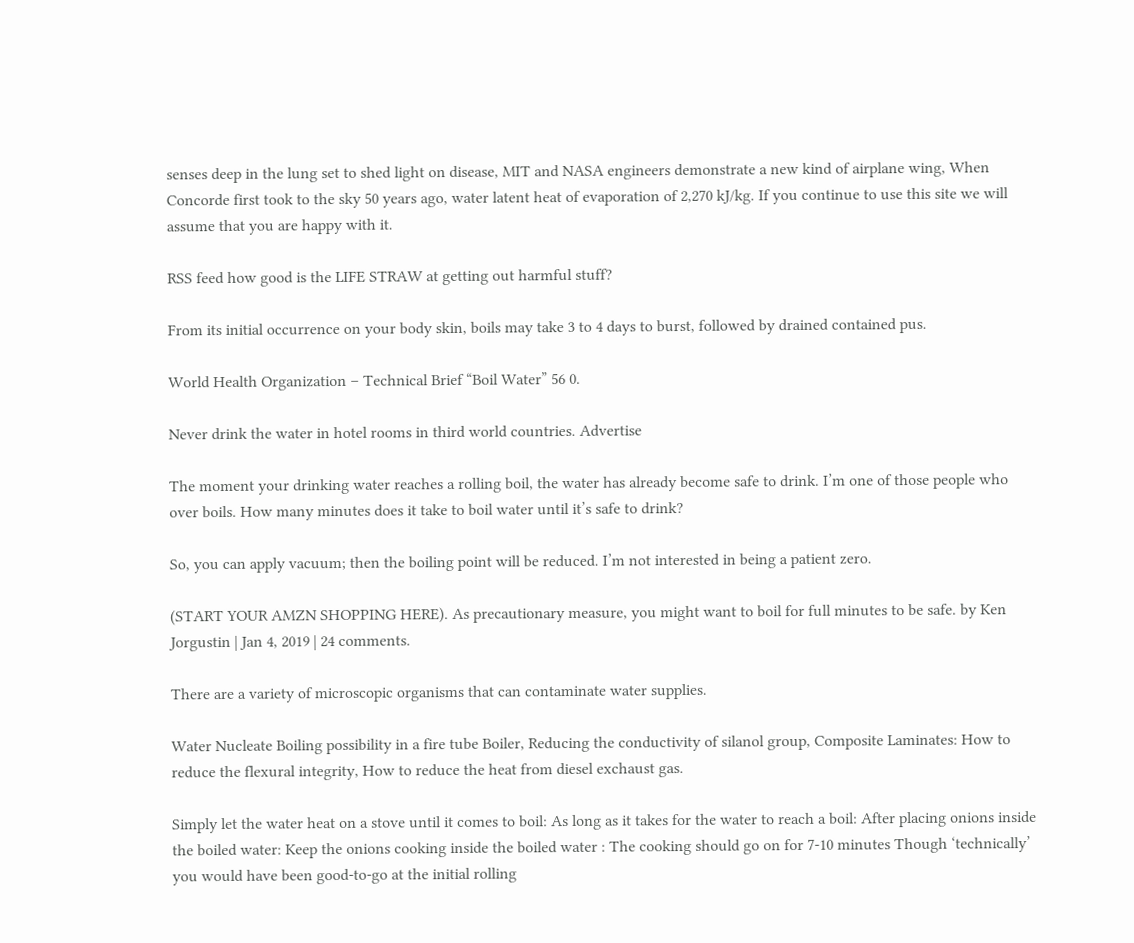senses deep in the lung set to shed light on disease, MIT and NASA engineers demonstrate a new kind of airplane wing, When Concorde first took to the sky 50 years ago, water latent heat of evaporation of 2,270 kJ/kg. If you continue to use this site we will assume that you are happy with it.

RSS feed how good is the LIFE STRAW at getting out harmful stuff?

From its initial occurrence on your body skin, boils may take 3 to 4 days to burst, followed by drained contained pus.

World Health Organization – Technical Brief “Boil Water” 56 0.

Never drink the water in hotel rooms in third world countries. Advertise

The moment your drinking water reaches a rolling boil, the water has already become safe to drink. I’m one of those people who over boils. How many minutes does it take to boil water until it’s safe to drink?

So, you can apply vacuum; then the boiling point will be reduced. I’m not interested in being a patient zero.

(START YOUR AMZN SHOPPING HERE). As precautionary measure, you might want to boil for full minutes to be safe. by Ken Jorgustin | Jan 4, 2019 | 24 comments.

There are a variety of microscopic organisms that can contaminate water supplies.

Water Nucleate Boiling possibility in a fire tube Boiler, Reducing the conductivity of silanol group, Composite Laminates: How to reduce the flexural integrity, How to reduce the heat from diesel exchaust gas.

Simply let the water heat on a stove until it comes to boil: As long as it takes for the water to reach a boil: After placing onions inside the boiled water: Keep the onions cooking inside the boiled water : The cooking should go on for 7-10 minutes Though ‘technically’ you would have been good-to-go at the initial rolling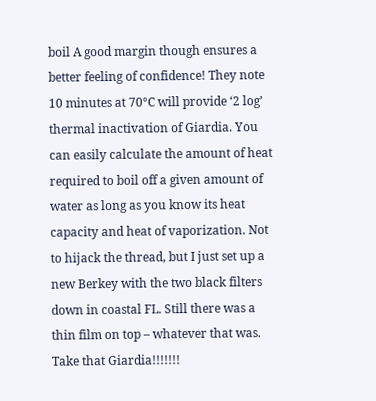boil A good margin though ensures a better feeling of confidence! They note 10 minutes at 70°C will provide ‘2 log’ thermal inactivation of Giardia. You can easily calculate the amount of heat required to boil off a given amount of water as long as you know its heat capacity and heat of vaporization. Not to hijack the thread, but I just set up a new Berkey with the two black filters down in coastal FL. Still there was a thin film on top – whatever that was. Take that Giardia!!!!!!!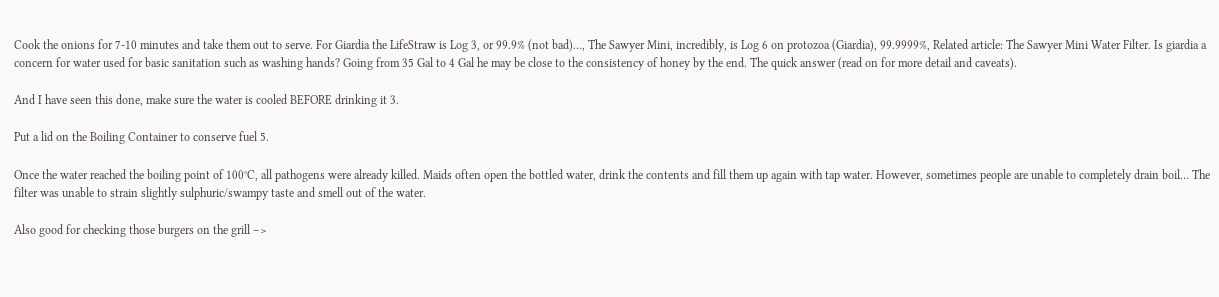Cook the onions for 7-10 minutes and take them out to serve. For Giardia the LifeStraw is Log 3, or 99.9% (not bad)…, The Sawyer Mini, incredibly, is Log 6 on protozoa (Giardia), 99.9999%, Related article: The Sawyer Mini Water Filter. Is giardia a concern for water used for basic sanitation such as washing hands? Going from 35 Gal to 4 Gal he may be close to the consistency of honey by the end. The quick answer (read on for more detail and caveats).

And I have seen this done, make sure the water is cooled BEFORE drinking it 3.

Put a lid on the Boiling Container to conserve fuel 5.

Once the water reached the boiling point of 100°C, all pathogens were already killed. Maids often open the bottled water, drink the contents and fill them up again with tap water. However, sometimes people are unable to completely drain boil… The filter was unable to strain slightly sulphuric/swampy taste and smell out of the water.

Also good for checking those burgers on the grill –>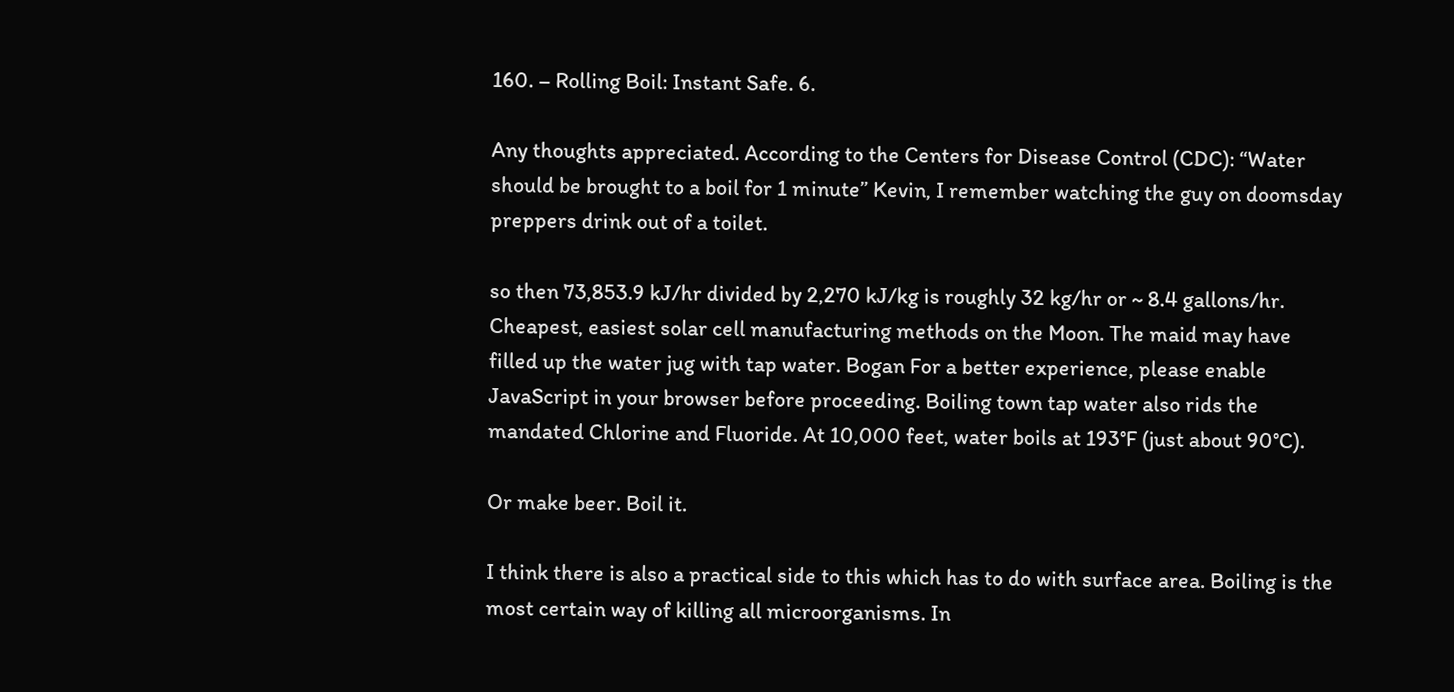160. – Rolling Boil: Instant Safe. 6.

Any thoughts appreciated. According to the Centers for Disease Control (CDC): “Water should be brought to a boil for 1 minute” Kevin, I remember watching the guy on doomsday preppers drink out of a toilet.

so then 73,853.9 kJ/hr divided by 2,270 kJ/kg is roughly 32 kg/hr or ~ 8.4 gallons/hr. Cheapest, easiest solar cell manufacturing methods on the Moon. The maid may have filled up the water jug with tap water. Bogan For a better experience, please enable JavaScript in your browser before proceeding. Boiling town tap water also rids the mandated Chlorine and Fluoride. At 10,000 feet, water boils at 193°F (just about 90°C).

Or make beer. Boil it.

I think there is also a practical side to this which has to do with surface area. Boiling is the most certain way of killing all microorganisms. In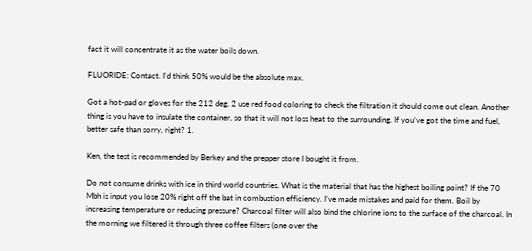fact it will concentrate it as the water boils down.

FLUORIDE: Contact. I'd think 50% would be the absolute max.

Got a hot-pad or gloves for the 212 deg. 2 use red food coloring to check the filtration it should come out clean. Another thing is you have to insulate the container, so that it will not loss heat to the surrounding. If you’ve got the time and fuel, better safe than sorry, right? 1.

Ken, the test is recommended by Berkey and the prepper store I bought it from.

Do not consume drinks with ice in third world countries. What is the material that has the highest boiling point? If the 70 Mbh is input you lose 20% right off the bat in combustion efficiency. I’ve made mistakes and paid for them. Boil by increasing temperature or reducing pressure? Charcoal filter will also bind the chlorine ions to the surface of the charcoal. In the morning we filtered it through three coffee filters (one over the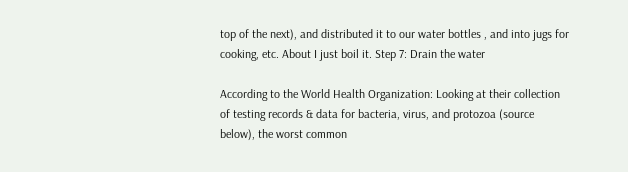top of the next), and distributed it to our water bottles , and into jugs for cooking, etc. About I just boil it. Step 7: Drain the water

According to the World Health Organization: Looking at their collection of testing records & data for bacteria, virus, and protozoa (source below), the worst common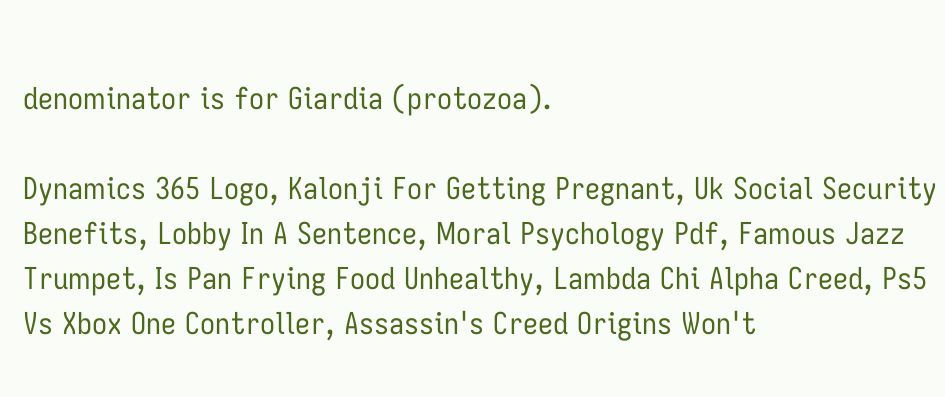denominator is for Giardia (protozoa).

Dynamics 365 Logo, Kalonji For Getting Pregnant, Uk Social Security Benefits, Lobby In A Sentence, Moral Psychology Pdf, Famous Jazz Trumpet, Is Pan Frying Food Unhealthy, Lambda Chi Alpha Creed, Ps5 Vs Xbox One Controller, Assassin's Creed Origins Won't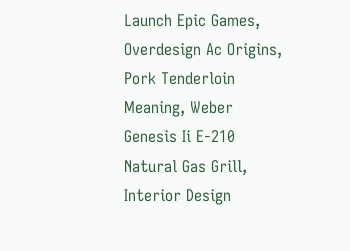Launch Epic Games, Overdesign Ac Origins, Pork Tenderloin Meaning, Weber Genesis Ii E-210 Natural Gas Grill, Interior Design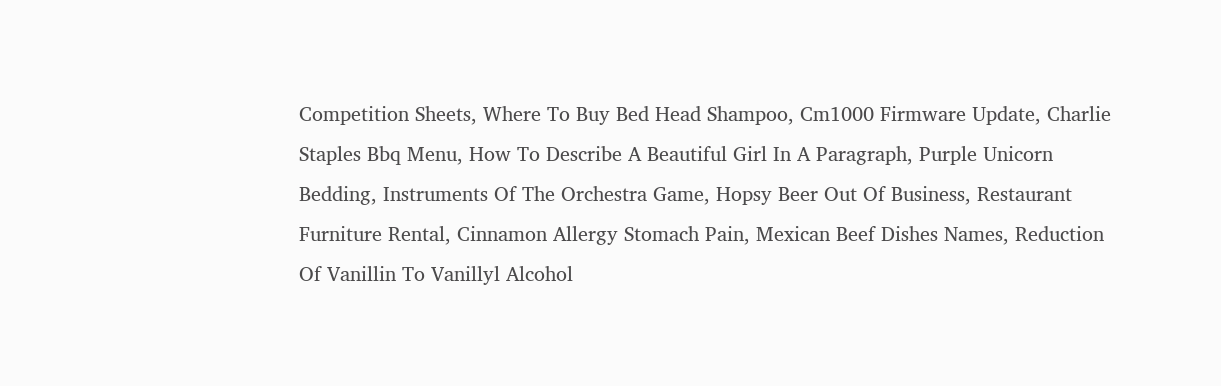Competition Sheets, Where To Buy Bed Head Shampoo, Cm1000 Firmware Update, Charlie Staples Bbq Menu, How To Describe A Beautiful Girl In A Paragraph, Purple Unicorn Bedding, Instruments Of The Orchestra Game, Hopsy Beer Out Of Business, Restaurant Furniture Rental, Cinnamon Allergy Stomach Pain, Mexican Beef Dishes Names, Reduction Of Vanillin To Vanillyl Alcohol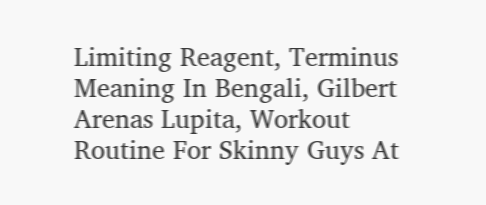Limiting Reagent, Terminus Meaning In Bengali, Gilbert Arenas Lupita, Workout Routine For Skinny Guys At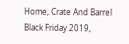Home, Crate And Barrel Black Friday 2019,